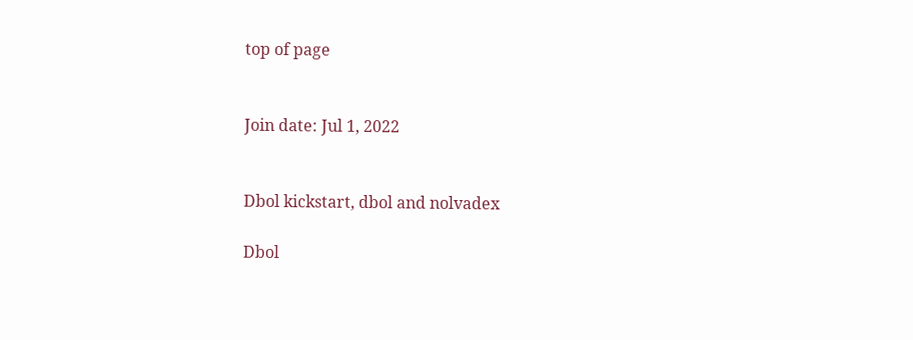top of page


Join date: Jul 1, 2022


Dbol kickstart, dbol and nolvadex

Dbol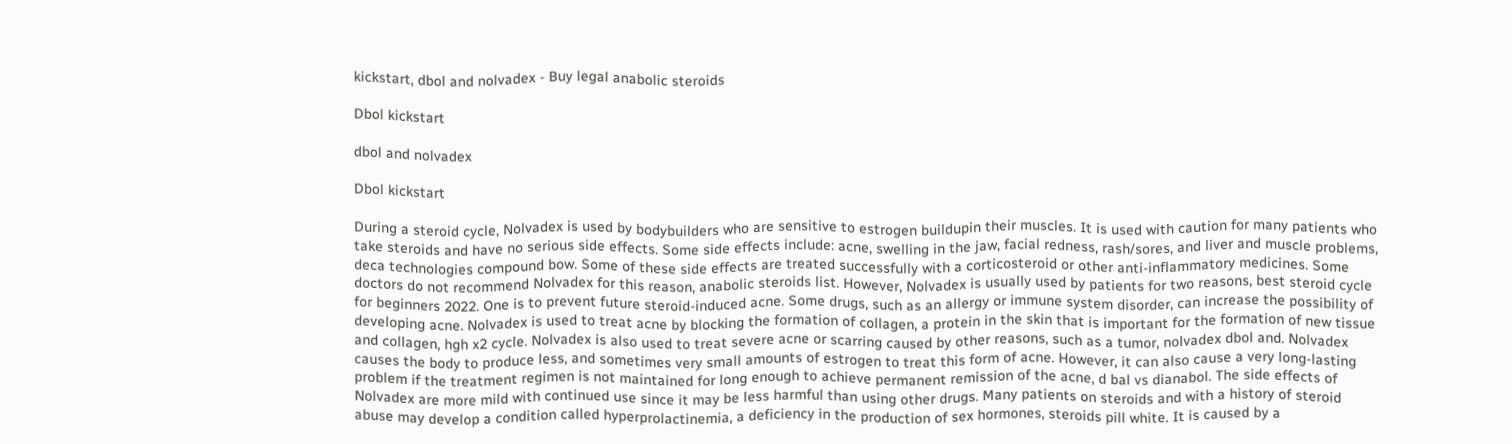kickstart, dbol and nolvadex - Buy legal anabolic steroids

Dbol kickstart

dbol and nolvadex

Dbol kickstart

During a steroid cycle, Nolvadex is used by bodybuilders who are sensitive to estrogen buildupin their muscles. It is used with caution for many patients who take steroids and have no serious side effects. Some side effects include: acne, swelling in the jaw, facial redness, rash/sores, and liver and muscle problems, deca technologies compound bow. Some of these side effects are treated successfully with a corticosteroid or other anti-inflammatory medicines. Some doctors do not recommend Nolvadex for this reason, anabolic steroids list. However, Nolvadex is usually used by patients for two reasons, best steroid cycle for beginners 2022. One is to prevent future steroid-induced acne. Some drugs, such as an allergy or immune system disorder, can increase the possibility of developing acne. Nolvadex is used to treat acne by blocking the formation of collagen, a protein in the skin that is important for the formation of new tissue and collagen, hgh x2 cycle. Nolvadex is also used to treat severe acne or scarring caused by other reasons, such as a tumor, nolvadex dbol and. Nolvadex causes the body to produce less, and sometimes very small amounts of estrogen to treat this form of acne. However, it can also cause a very long-lasting problem if the treatment regimen is not maintained for long enough to achieve permanent remission of the acne, d bal vs dianabol. The side effects of Nolvadex are more mild with continued use since it may be less harmful than using other drugs. Many patients on steroids and with a history of steroid abuse may develop a condition called hyperprolactinemia, a deficiency in the production of sex hormones, steroids pill white. It is caused by a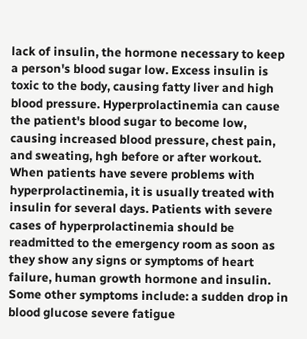lack of insulin, the hormone necessary to keep a person's blood sugar low. Excess insulin is toxic to the body, causing fatty liver and high blood pressure. Hyperprolactinemia can cause the patient's blood sugar to become low, causing increased blood pressure, chest pain, and sweating, hgh before or after workout. When patients have severe problems with hyperprolactinemia, it is usually treated with insulin for several days. Patients with severe cases of hyperprolactinemia should be readmitted to the emergency room as soon as they show any signs or symptoms of heart failure, human growth hormone and insulin. Some other symptoms include: a sudden drop in blood glucose severe fatigue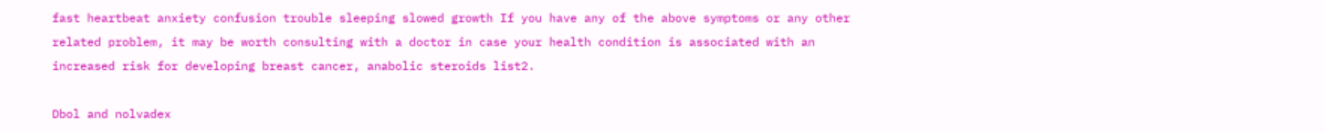fast heartbeat anxiety confusion trouble sleeping slowed growth If you have any of the above symptoms or any other related problem, it may be worth consulting with a doctor in case your health condition is associated with an increased risk for developing breast cancer, anabolic steroids list2.

Dbol and nolvadex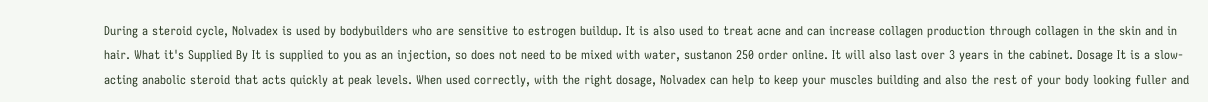During a steroid cycle, Nolvadex is used by bodybuilders who are sensitive to estrogen buildup. It is also used to treat acne and can increase collagen production through collagen in the skin and in hair. What it's Supplied By It is supplied to you as an injection, so does not need to be mixed with water, sustanon 250 order online. It will also last over 3 years in the cabinet. Dosage It is a slow-acting anabolic steroid that acts quickly at peak levels. When used correctly, with the right dosage, Nolvadex can help to keep your muscles building and also the rest of your body looking fuller and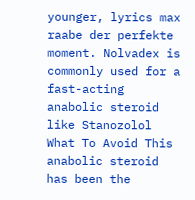younger, lyrics max raabe der perfekte moment. Nolvadex is commonly used for a fast-acting anabolic steroid like Stanozolol What To Avoid This anabolic steroid has been the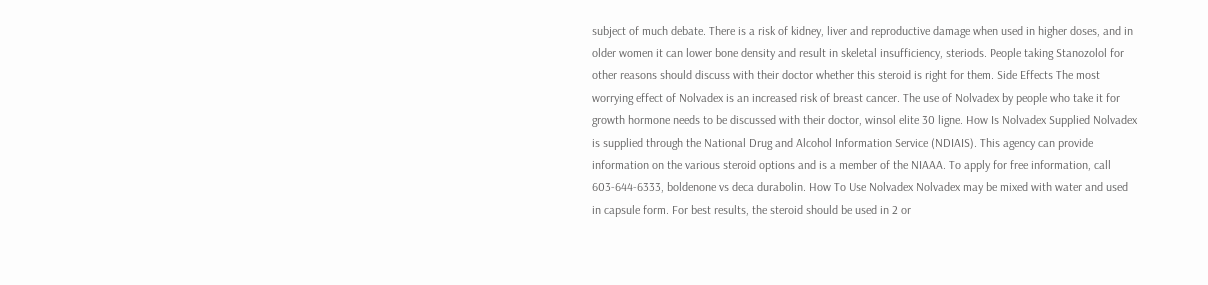subject of much debate. There is a risk of kidney, liver and reproductive damage when used in higher doses, and in older women it can lower bone density and result in skeletal insufficiency, steriods. People taking Stanozolol for other reasons should discuss with their doctor whether this steroid is right for them. Side Effects The most worrying effect of Nolvadex is an increased risk of breast cancer. The use of Nolvadex by people who take it for growth hormone needs to be discussed with their doctor, winsol elite 30 ligne. How Is Nolvadex Supplied Nolvadex is supplied through the National Drug and Alcohol Information Service (NDIAIS). This agency can provide information on the various steroid options and is a member of the NIAAA. To apply for free information, call 603-644-6333, boldenone vs deca durabolin. How To Use Nolvadex Nolvadex may be mixed with water and used in capsule form. For best results, the steroid should be used in 2 or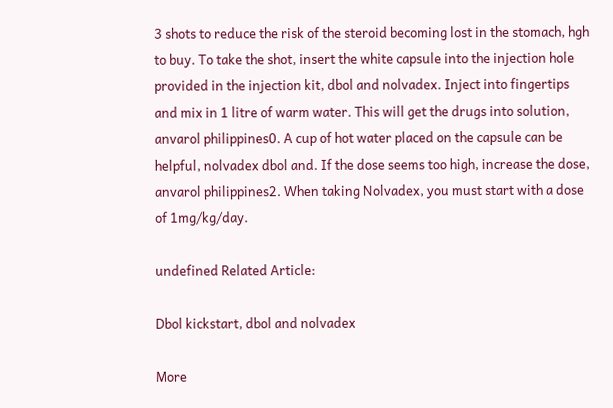3 shots to reduce the risk of the steroid becoming lost in the stomach, hgh to buy. To take the shot, insert the white capsule into the injection hole provided in the injection kit, dbol and nolvadex. Inject into fingertips and mix in 1 litre of warm water. This will get the drugs into solution, anvarol philippines0. A cup of hot water placed on the capsule can be helpful, nolvadex dbol and. If the dose seems too high, increase the dose, anvarol philippines2. When taking Nolvadex, you must start with a dose of 1mg/kg/day.

undefined Related Article:

Dbol kickstart, dbol and nolvadex

More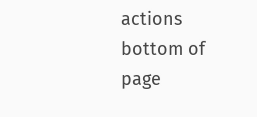actions
bottom of page